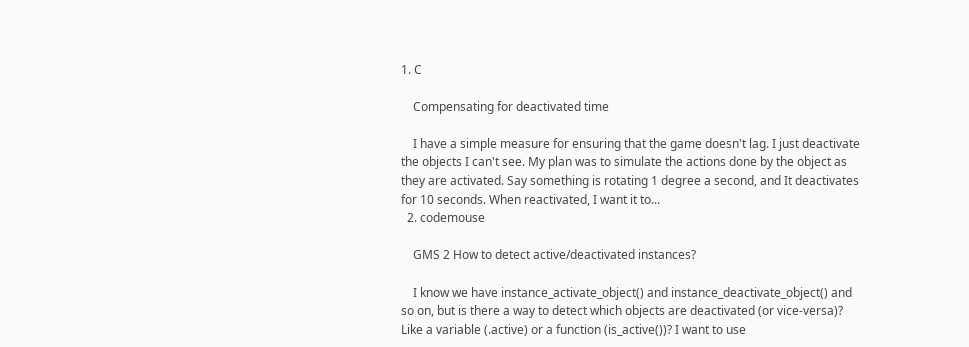1. C

    Compensating for deactivated time

    I have a simple measure for ensuring that the game doesn't lag. I just deactivate the objects I can't see. My plan was to simulate the actions done by the object as they are activated. Say something is rotating 1 degree a second, and It deactivates for 10 seconds. When reactivated, I want it to...
  2. codemouse

    GMS 2 How to detect active/deactivated instances?

    I know we have instance_activate_object() and instance_deactivate_object() and so on, but is there a way to detect which objects are deactivated (or vice-versa)? Like a variable (.active) or a function (is_active())? I want to use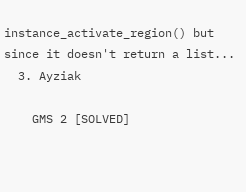instance_activate_region() but since it doesn't return a list...
  3. Ayziak

    GMS 2 [SOLVED]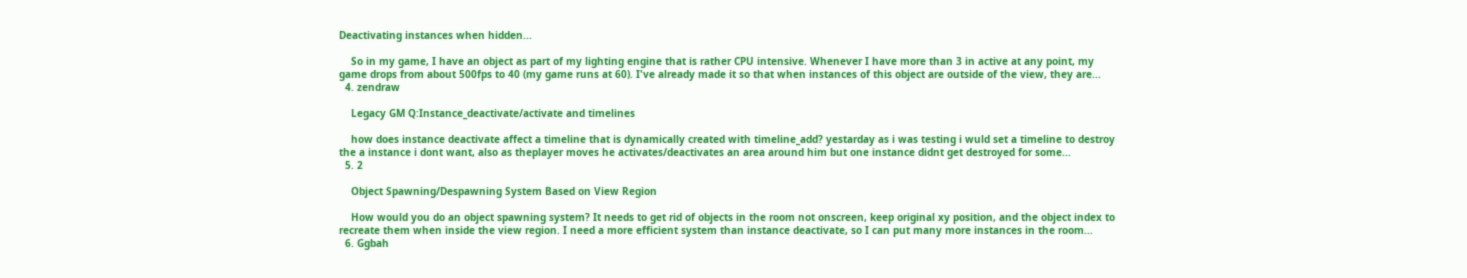Deactivating instances when hidden...

    So in my game, I have an object as part of my lighting engine that is rather CPU intensive. Whenever I have more than 3 in active at any point, my game drops from about 500fps to 40 (my game runs at 60). I've already made it so that when instances of this object are outside of the view, they are...
  4. zendraw

    Legacy GM Q:Instance_deactivate/activate and timelines

    how does instance deactivate affect a timeline that is dynamically created with timeline_add? yestarday as i was testing i wuld set a timeline to destroy the a instance i dont want, also as theplayer moves he activates/deactivates an area around him but one instance didnt get destroyed for some...
  5. 2

    Object Spawning/Despawning System Based on View Region

    How would you do an object spawning system? It needs to get rid of objects in the room not onscreen, keep original xy position, and the object index to recreate them when inside the view region. I need a more efficient system than instance deactivate, so I can put many more instances in the room...
  6. Ggbah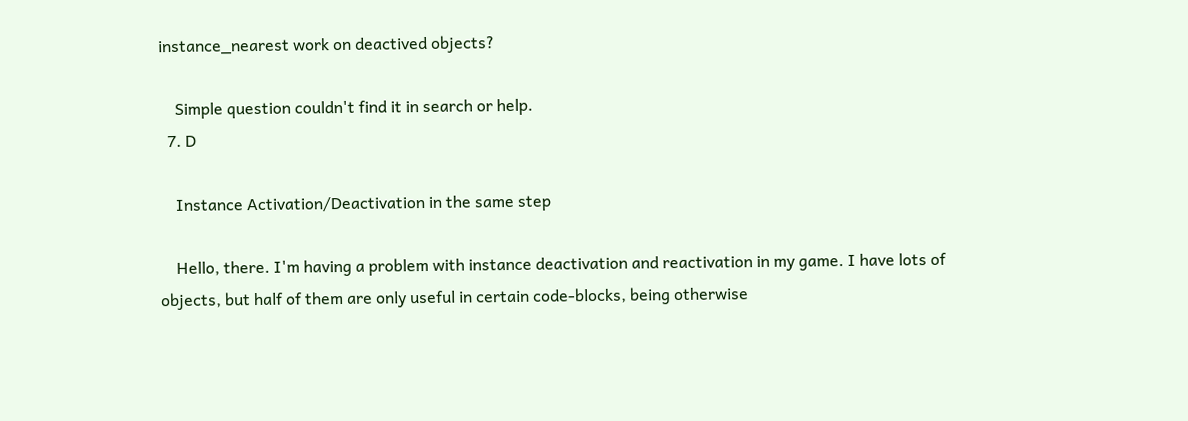instance_nearest work on deactived objects?

    Simple question couldn't find it in search or help.
  7. D

    Instance Activation/Deactivation in the same step

    Hello, there. I'm having a problem with instance deactivation and reactivation in my game. I have lots of objects, but half of them are only useful in certain code-blocks, being otherwise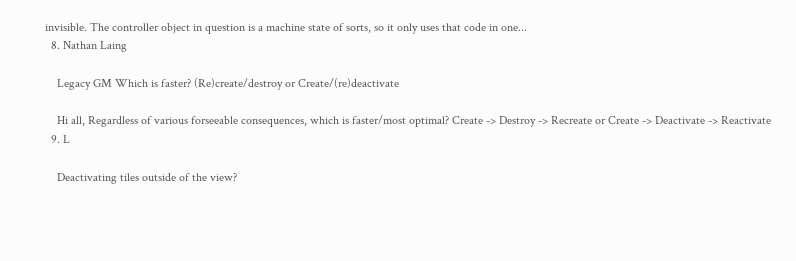invisible. The controller object in question is a machine state of sorts, so it only uses that code in one...
  8. Nathan Laing

    Legacy GM Which is faster? (Re)create/destroy or Create/(re)deactivate

    Hi all, Regardless of various forseeable consequences, which is faster/most optimal? Create -> Destroy -> Recreate or Create -> Deactivate -> Reactivate
  9. L

    Deactivating tiles outside of the view?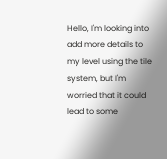Hello, I'm looking into add more details to my level using the tile system, but I'm worried that it could lead to some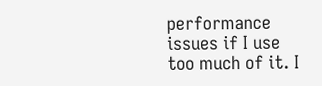performance issues if I use too much of it. I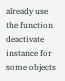already use the function deactivate instance for some objects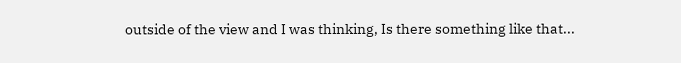outside of the view and I was thinking, Is there something like that...